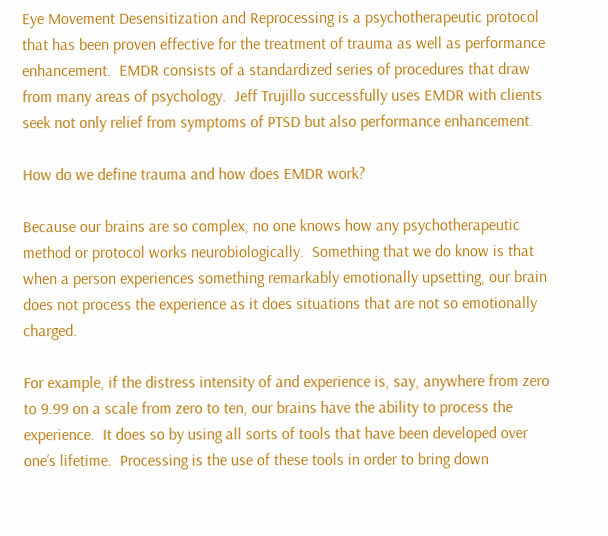Eye Movement Desensitization and Reprocessing is a psychotherapeutic protocol that has been proven effective for the treatment of trauma as well as performance enhancement.  EMDR consists of a standardized series of procedures that draw from many areas of psychology.  Jeff Trujillo successfully uses EMDR with clients seek not only relief from symptoms of PTSD but also performance enhancement.

How do we define trauma and how does EMDR work?

Because our brains are so complex, no one knows how any psychotherapeutic method or protocol works neurobiologically.  Something that we do know is that when a person experiences something remarkably emotionally upsetting, our brain does not process the experience as it does situations that are not so emotionally charged.

For example, if the distress intensity of and experience is, say, anywhere from zero to 9.99 on a scale from zero to ten, our brains have the ability to process the experience.  It does so by using all sorts of tools that have been developed over one’s lifetime.  Processing is the use of these tools in order to bring down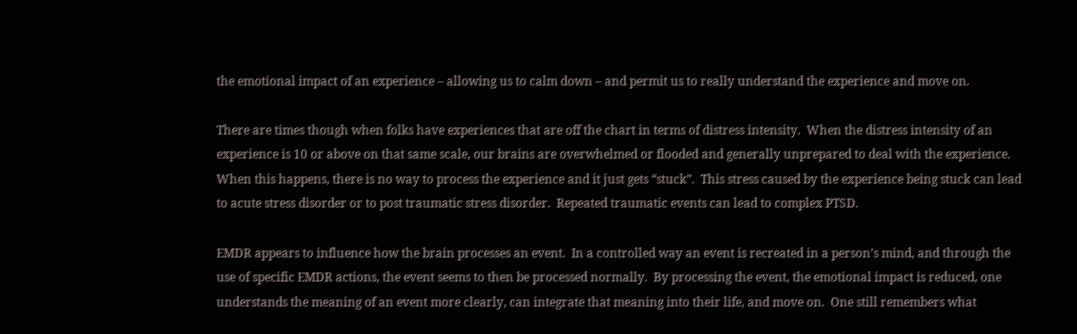the emotional impact of an experience – allowing us to calm down – and permit us to really understand the experience and move on.

There are times though when folks have experiences that are off the chart in terms of distress intensity.  When the distress intensity of an experience is 10 or above on that same scale, our brains are overwhelmed or flooded and generally unprepared to deal with the experience.  When this happens, there is no way to process the experience and it just gets “stuck”.  This stress caused by the experience being stuck can lead to acute stress disorder or to post traumatic stress disorder.  Repeated traumatic events can lead to complex PTSD.

EMDR appears to influence how the brain processes an event.  In a controlled way an event is recreated in a person’s mind, and through the use of specific EMDR actions, the event seems to then be processed normally.  By processing the event, the emotional impact is reduced, one understands the meaning of an event more clearly, can integrate that meaning into their life, and move on.  One still remembers what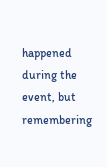happened during the event, but remembering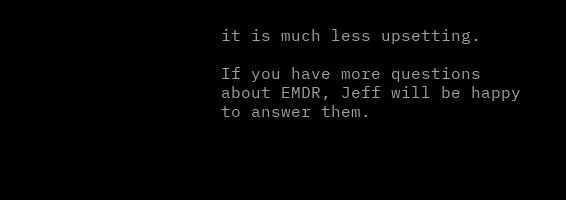it is much less upsetting.

If you have more questions about EMDR, Jeff will be happy to answer them.